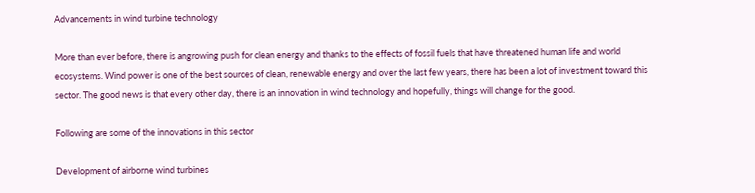Advancements in wind turbine technology

More than ever before, there is angrowing push for clean energy and thanks to the effects of fossil fuels that have threatened human life and world ecosystems. Wind power is one of the best sources of clean, renewable energy and over the last few years, there has been a lot of investment toward this sector. The good news is that every other day, there is an innovation in wind technology and hopefully, things will change for the good.

Following are some of the innovations in this sector

Development of airborne wind turbines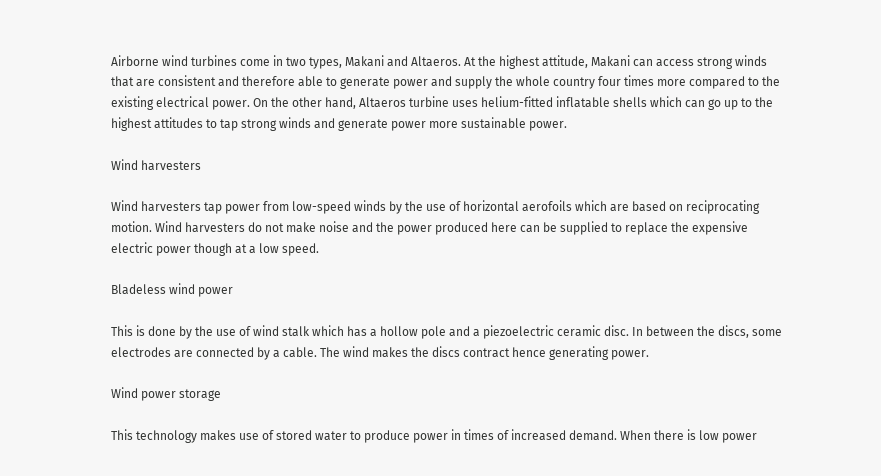Airborne wind turbines come in two types, Makani and Altaeros. At the highest attitude, Makani can access strong winds that are consistent and therefore able to generate power and supply the whole country four times more compared to the existing electrical power. On the other hand, Altaeros turbine uses helium-fitted inflatable shells which can go up to the highest attitudes to tap strong winds and generate power more sustainable power.

Wind harvesters

Wind harvesters tap power from low-speed winds by the use of horizontal aerofoils which are based on reciprocating motion. Wind harvesters do not make noise and the power produced here can be supplied to replace the expensive electric power though at a low speed.

Bladeless wind power

This is done by the use of wind stalk which has a hollow pole and a piezoelectric ceramic disc. In between the discs, some electrodes are connected by a cable. The wind makes the discs contract hence generating power.

Wind power storage

This technology makes use of stored water to produce power in times of increased demand. When there is low power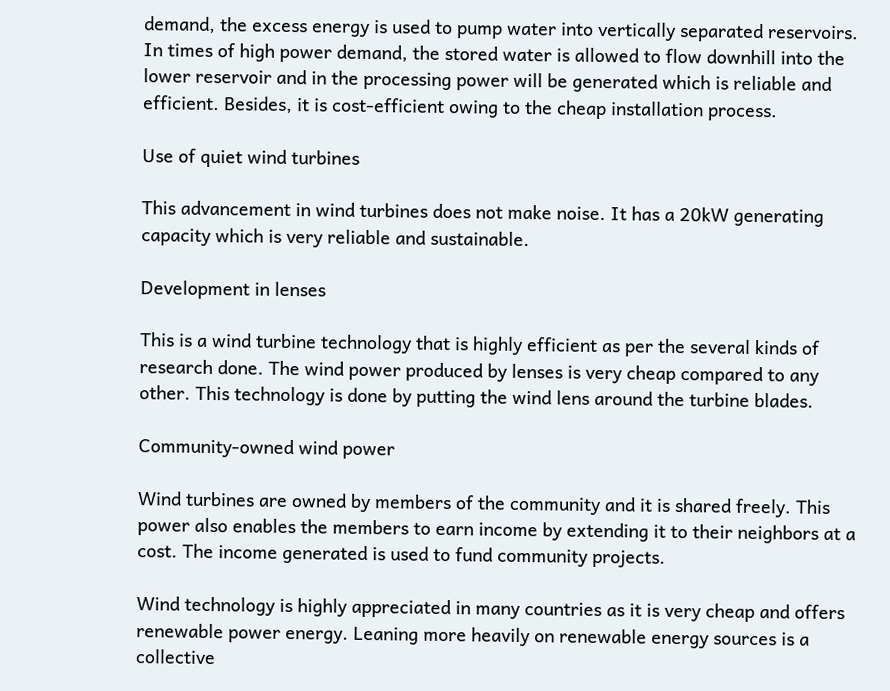demand, the excess energy is used to pump water into vertically separated reservoirs. In times of high power demand, the stored water is allowed to flow downhill into the lower reservoir and in the processing power will be generated which is reliable and efficient. Besides, it is cost-efficient owing to the cheap installation process.

Use of quiet wind turbines

This advancement in wind turbines does not make noise. It has a 20kW generating capacity which is very reliable and sustainable.

Development in lenses

This is a wind turbine technology that is highly efficient as per the several kinds of research done. The wind power produced by lenses is very cheap compared to any other. This technology is done by putting the wind lens around the turbine blades.

Community-owned wind power

Wind turbines are owned by members of the community and it is shared freely. This power also enables the members to earn income by extending it to their neighbors at a cost. The income generated is used to fund community projects.

Wind technology is highly appreciated in many countries as it is very cheap and offers renewable power energy. Leaning more heavily on renewable energy sources is a collective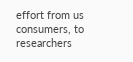effort from us consumers, to researchers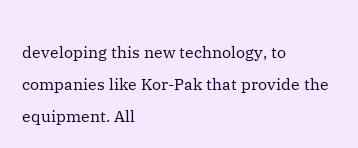developing this new technology, to companies like Kor-Pak that provide the equipment. All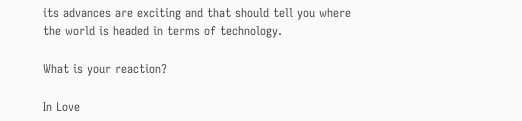its advances are exciting and that should tell you where the world is headed in terms of technology.

What is your reaction?

In Love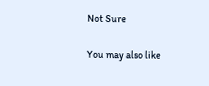Not Sure

You may also like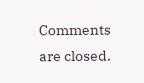Comments are closed.